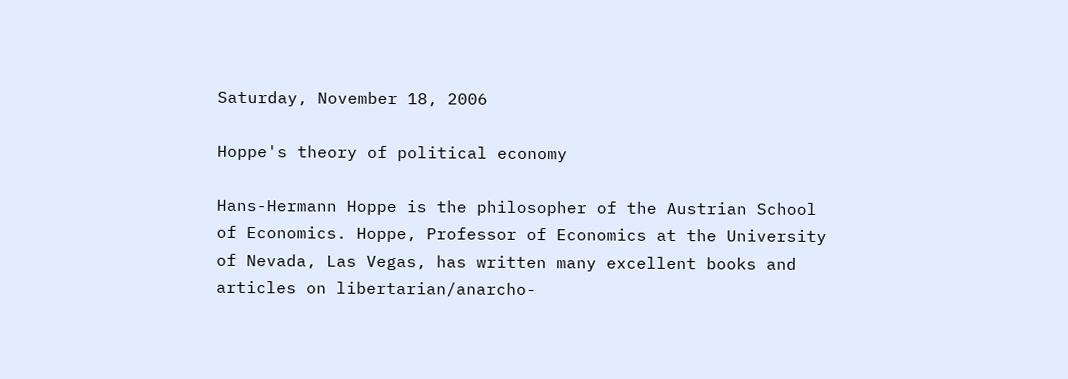Saturday, November 18, 2006

Hoppe's theory of political economy

Hans-Hermann Hoppe is the philosopher of the Austrian School of Economics. Hoppe, Professor of Economics at the University of Nevada, Las Vegas, has written many excellent books and articles on libertarian/anarcho-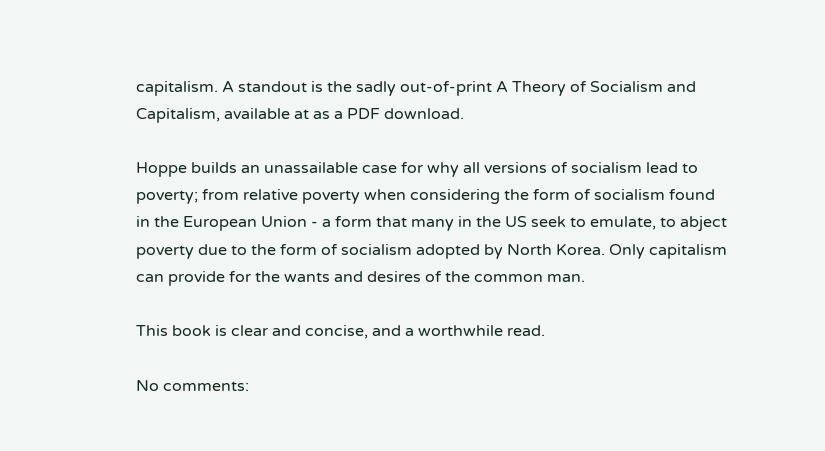capitalism. A standout is the sadly out-of-print A Theory of Socialism and Capitalism, available at as a PDF download.

Hoppe builds an unassailable case for why all versions of socialism lead to poverty; from relative poverty when considering the form of socialism found in the European Union - a form that many in the US seek to emulate, to abject poverty due to the form of socialism adopted by North Korea. Only capitalism can provide for the wants and desires of the common man.

This book is clear and concise, and a worthwhile read.

No comments: